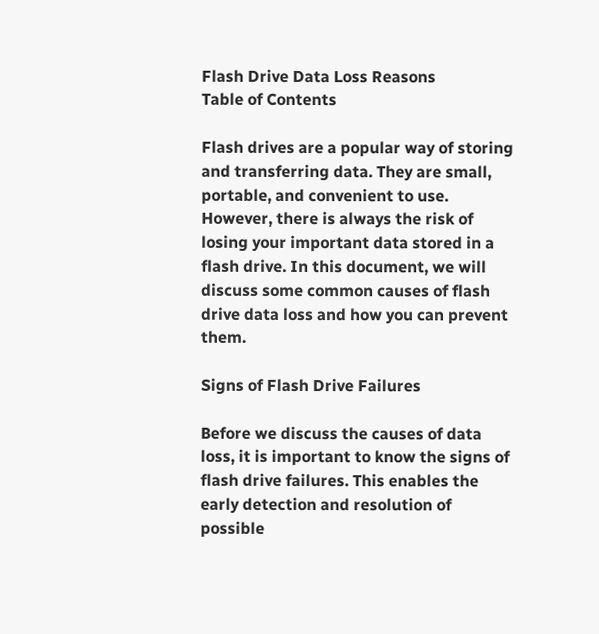Flash Drive Data Loss Reasons
Table of Contents

Flash drives are a popular way of storing and transferring data. They are small, portable, and convenient to use. However, there is always the risk of losing your important data stored in a flash drive. In this document, we will discuss some common causes of flash drive data loss and how you can prevent them.

Signs of Flash Drive Failures

Before we discuss the causes of data loss, it is important to know the signs of flash drive failures. This enables the early detection and resolution of possible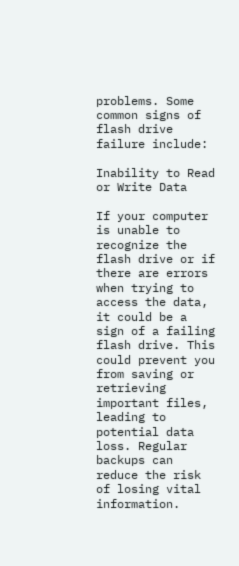problems. Some common signs of flash drive failure include:

Inability to Read or Write Data

If your computer is unable to recognize the flash drive or if there are errors when trying to access the data, it could be a sign of a failing flash drive. This could prevent you from saving or retrieving important files, leading to potential data loss. Regular backups can reduce the risk of losing vital information.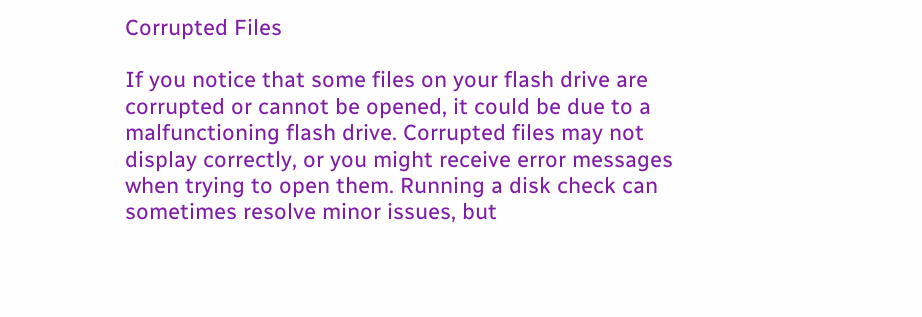Corrupted Files

If you notice that some files on your flash drive are corrupted or cannot be opened, it could be due to a malfunctioning flash drive. Corrupted files may not display correctly, or you might receive error messages when trying to open them. Running a disk check can sometimes resolve minor issues, but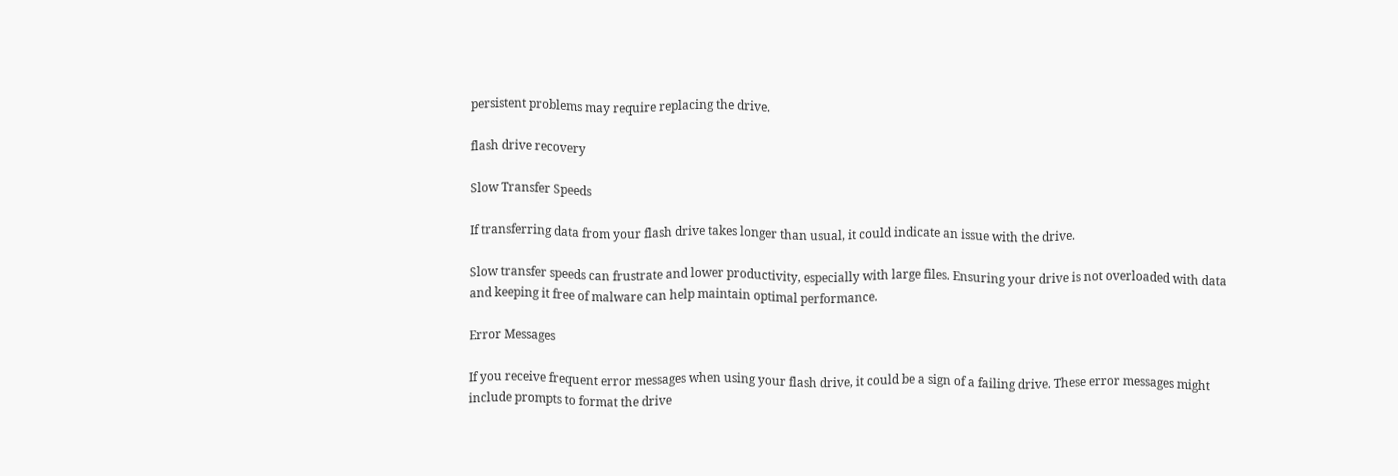persistent problems may require replacing the drive.

flash drive recovery

Slow Transfer Speeds

If transferring data from your flash drive takes longer than usual, it could indicate an issue with the drive.

Slow transfer speeds can frustrate and lower productivity, especially with large files. Ensuring your drive is not overloaded with data and keeping it free of malware can help maintain optimal performance.

Error Messages

If you receive frequent error messages when using your flash drive, it could be a sign of a failing drive. These error messages might include prompts to format the drive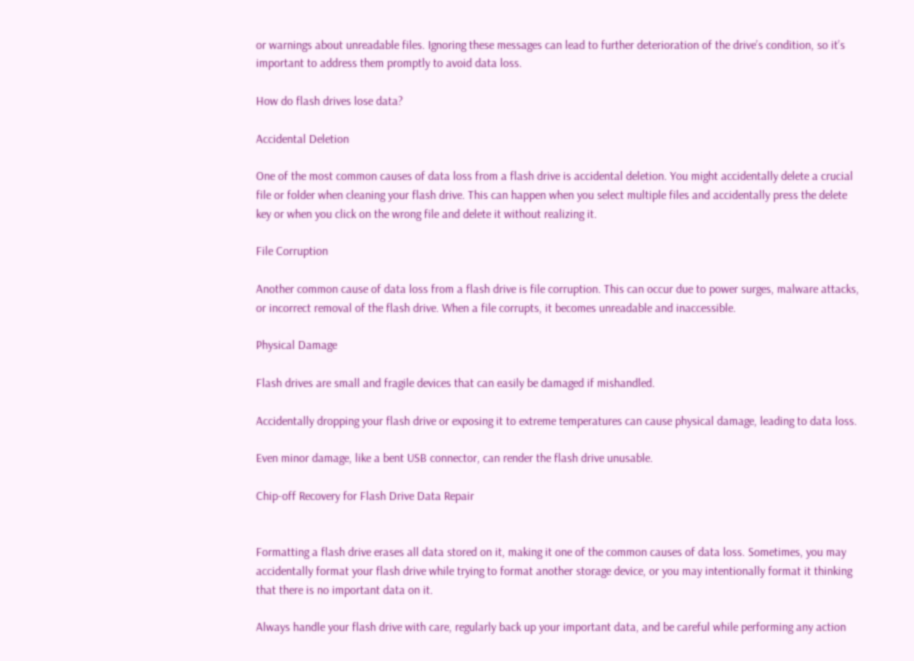or warnings about unreadable files. Ignoring these messages can lead to further deterioration of the drive’s condition, so it’s important to address them promptly to avoid data loss.

How do flash drives lose data?

Accidental Deletion

One of the most common causes of data loss from a flash drive is accidental deletion. You might accidentally delete a crucial file or folder when cleaning your flash drive. This can happen when you select multiple files and accidentally press the delete key or when you click on the wrong file and delete it without realizing it.

File Corruption

Another common cause of data loss from a flash drive is file corruption. This can occur due to power surges, malware attacks, or incorrect removal of the flash drive. When a file corrupts, it becomes unreadable and inaccessible.

Physical Damage

Flash drives are small and fragile devices that can easily be damaged if mishandled.

Accidentally dropping your flash drive or exposing it to extreme temperatures can cause physical damage, leading to data loss.

Even minor damage, like a bent USB connector, can render the flash drive unusable.

Chip-off Recovery for Flash Drive Data Repair


Formatting a flash drive erases all data stored on it, making it one of the common causes of data loss. Sometimes, you may accidentally format your flash drive while trying to format another storage device, or you may intentionally format it thinking that there is no important data on it.

Always handle your flash drive with care, regularly back up your important data, and be careful while performing any action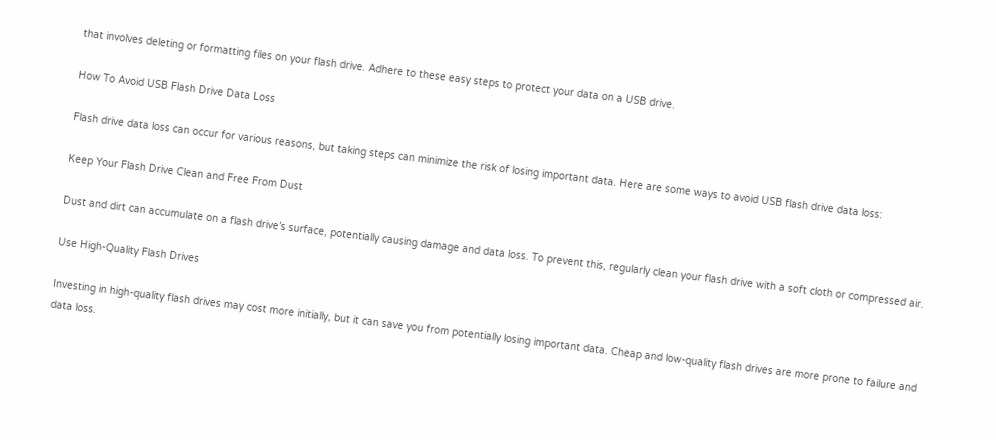that involves deleting or formatting files on your flash drive. Adhere to these easy steps to protect your data on a USB drive.

How To Avoid USB Flash Drive Data Loss

Flash drive data loss can occur for various reasons, but taking steps can minimize the risk of losing important data. Here are some ways to avoid USB flash drive data loss:

Keep Your Flash Drive Clean and Free From Dust

Dust and dirt can accumulate on a flash drive’s surface, potentially causing damage and data loss. To prevent this, regularly clean your flash drive with a soft cloth or compressed air.

Use High-Quality Flash Drives

Investing in high-quality flash drives may cost more initially, but it can save you from potentially losing important data. Cheap and low-quality flash drives are more prone to failure and data loss.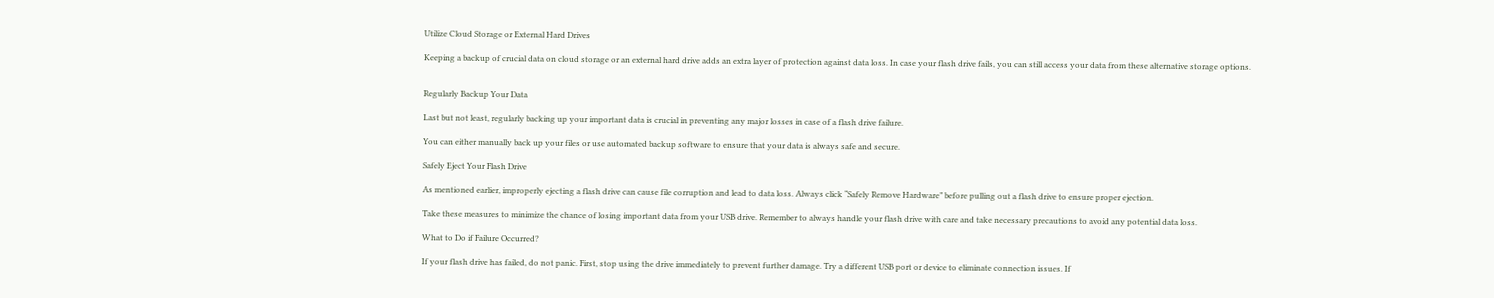Utilize Cloud Storage or External Hard Drives

Keeping a backup of crucial data on cloud storage or an external hard drive adds an extra layer of protection against data loss. In case your flash drive fails, you can still access your data from these alternative storage options.


Regularly Backup Your Data

Last but not least, regularly backing up your important data is crucial in preventing any major losses in case of a flash drive failure.

You can either manually back up your files or use automated backup software to ensure that your data is always safe and secure.

Safely Eject Your Flash Drive

As mentioned earlier, improperly ejecting a flash drive can cause file corruption and lead to data loss. Always click “Safely Remove Hardware” before pulling out a flash drive to ensure proper ejection.

Take these measures to minimize the chance of losing important data from your USB drive. Remember to always handle your flash drive with care and take necessary precautions to avoid any potential data loss.

What to Do if Failure Occurred?

If your flash drive has failed, do not panic. First, stop using the drive immediately to prevent further damage. Try a different USB port or device to eliminate connection issues. If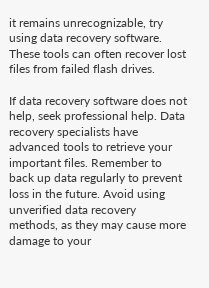it remains unrecognizable, try using data recovery software. These tools can often recover lost files from failed flash drives.

If data recovery software does not help, seek professional help. Data recovery specialists have advanced tools to retrieve your important files. Remember to back up data regularly to prevent loss in the future. Avoid using unverified data recovery methods, as they may cause more damage to your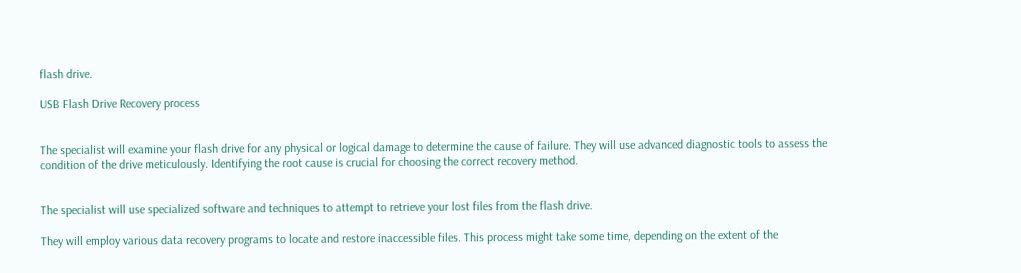flash drive.

USB Flash Drive Recovery process


The specialist will examine your flash drive for any physical or logical damage to determine the cause of failure. They will use advanced diagnostic tools to assess the condition of the drive meticulously. Identifying the root cause is crucial for choosing the correct recovery method.


The specialist will use specialized software and techniques to attempt to retrieve your lost files from the flash drive.

They will employ various data recovery programs to locate and restore inaccessible files. This process might take some time, depending on the extent of the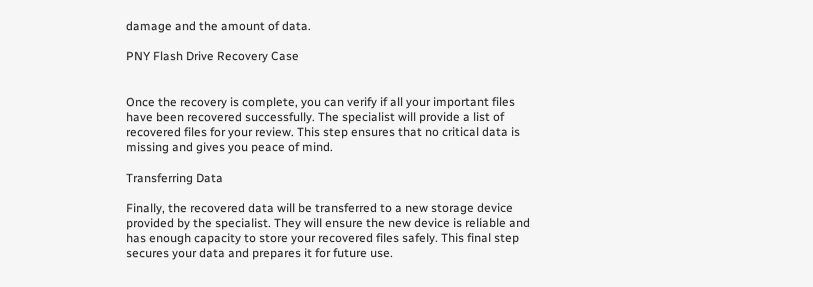damage and the amount of data.

PNY Flash Drive Recovery Case


Once the recovery is complete, you can verify if all your important files have been recovered successfully. The specialist will provide a list of recovered files for your review. This step ensures that no critical data is missing and gives you peace of mind.

Transferring Data

Finally, the recovered data will be transferred to a new storage device provided by the specialist. They will ensure the new device is reliable and has enough capacity to store your recovered files safely. This final step secures your data and prepares it for future use.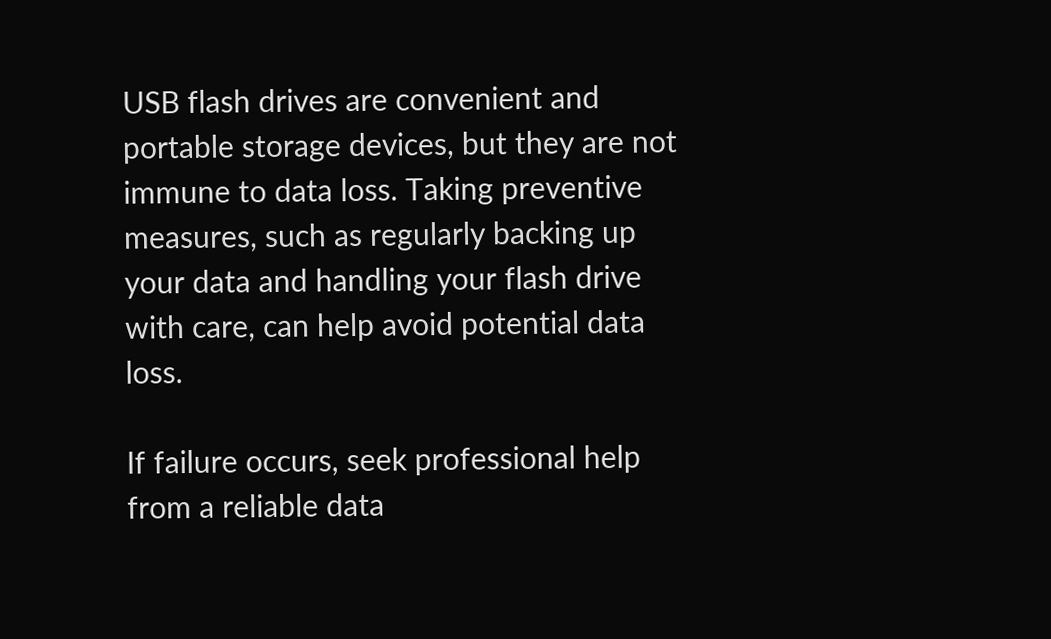USB flash drives are convenient and portable storage devices, but they are not immune to data loss. Taking preventive measures, such as regularly backing up your data and handling your flash drive with care, can help avoid potential data loss.

If failure occurs, seek professional help from a reliable data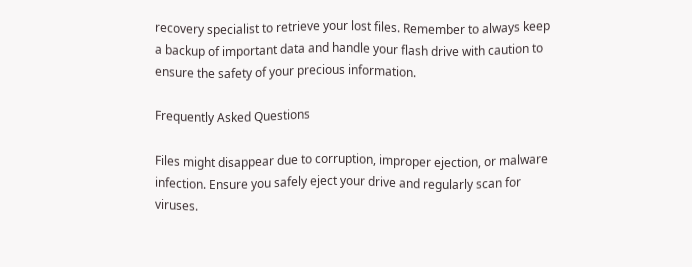recovery specialist to retrieve your lost files. Remember to always keep a backup of important data and handle your flash drive with caution to ensure the safety of your precious information.

Frequently Asked Questions

Files might disappear due to corruption, improper ejection, or malware infection. Ensure you safely eject your drive and regularly scan for viruses.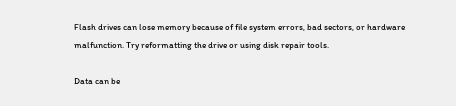Flash drives can lose memory because of file system errors, bad sectors, or hardware malfunction. Try reformatting the drive or using disk repair tools.

Data can be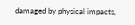damaged by physical impacts,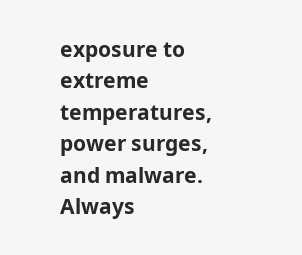exposure to extreme temperatures, power surges, and malware. Always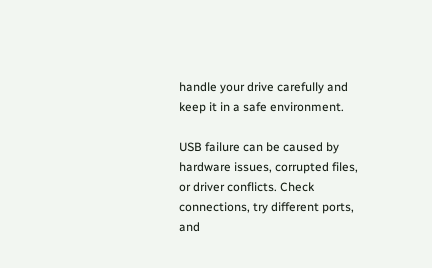handle your drive carefully and keep it in a safe environment.

USB failure can be caused by hardware issues, corrupted files, or driver conflicts. Check connections, try different ports, and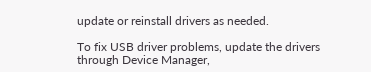update or reinstall drivers as needed.

To fix USB driver problems, update the drivers through Device Manager,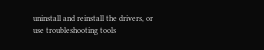uninstall and reinstall the drivers, or use troubleshooting tools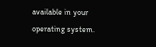available in your operating system.